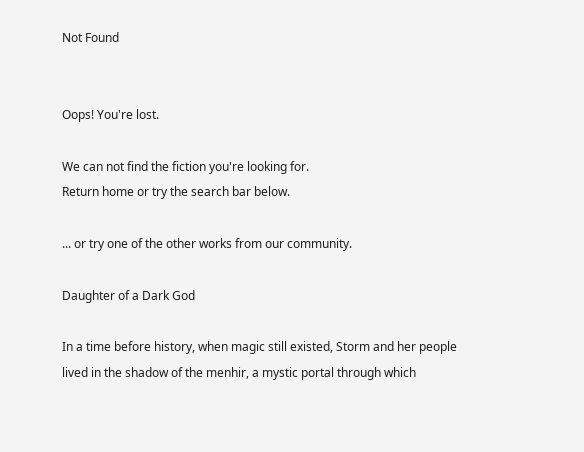Not Found


Oops! You're lost.

We can not find the fiction you're looking for.
Return home or try the search bar below.

... or try one of the other works from our community.

Daughter of a Dark God

In a time before history, when magic still existed, Storm and her people lived in the shadow of the menhir, a mystic portal through which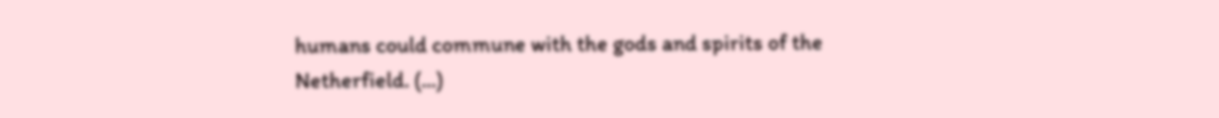humans could commune with the gods and spirits of the Netherfield. (...)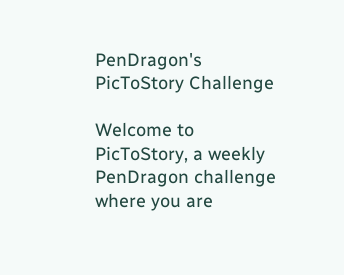PenDragon's PicToStory Challenge

Welcome to PicToStory, a weekly PenDragon challenge where you are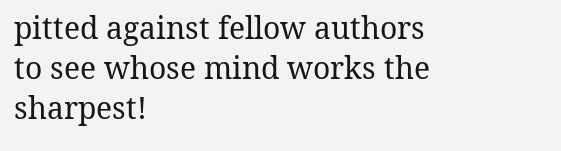pitted against fellow authors to see whose mind works the sharpest!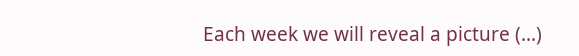Each week we will reveal a picture (...)